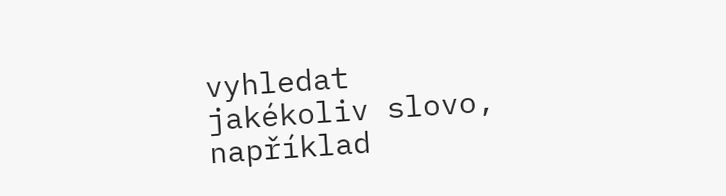vyhledat jakékoliv slovo, například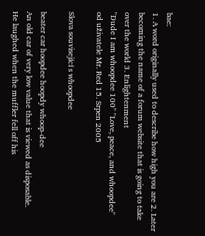bae:
1. A word originally used to describe how high you are 2. Later becoming the name of a forum website that is going to take over the world 3. Enlightenment
"Dude I am whoopdee 100" "Love, peace, and whoopdee"
od uživatele Mr. Red 15. Srpen 2005

Slova související s whoopdee

beater car hoopdee hoopdy whoop-dee
An old car of very low value that is viewed as disposable.
He laughed when the muffler fell off his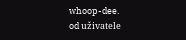whoop-dee.
od uživatele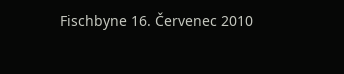Fischbyne 16. Červenec 2010